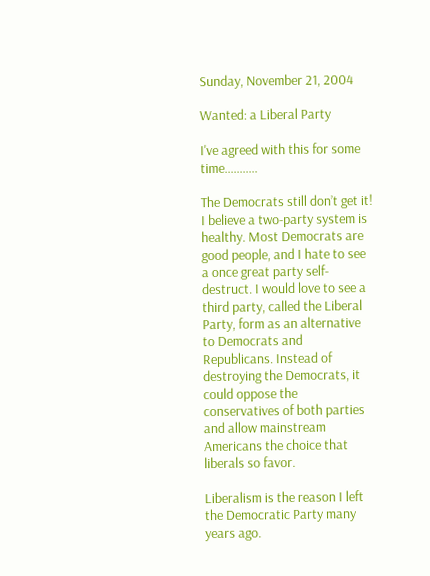Sunday, November 21, 2004

Wanted: a Liberal Party

I've agreed with this for some time...........

The Democrats still don’t get it! I believe a two-party system is healthy. Most Democrats are good people, and I hate to see a once great party self-destruct. I would love to see a third party, called the Liberal Party, form as an alternative to Democrats and Republicans. Instead of destroying the Democrats, it could oppose the conservatives of both parties and allow mainstream Americans the choice that liberals so favor.

Liberalism is the reason I left the Democratic Party many years ago.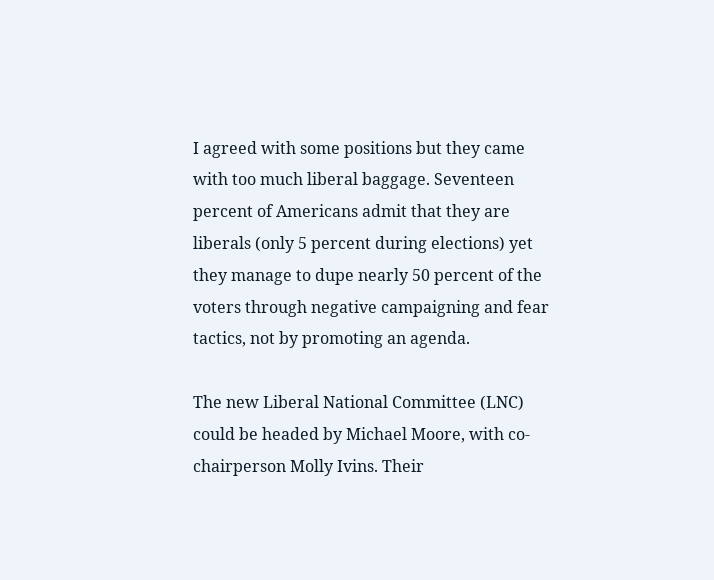I agreed with some positions but they came with too much liberal baggage. Seventeen percent of Americans admit that they are liberals (only 5 percent during elections) yet they manage to dupe nearly 50 percent of the voters through negative campaigning and fear tactics, not by promoting an agenda.

The new Liberal National Committee (LNC) could be headed by Michael Moore, with co-chairperson Molly Ivins. Their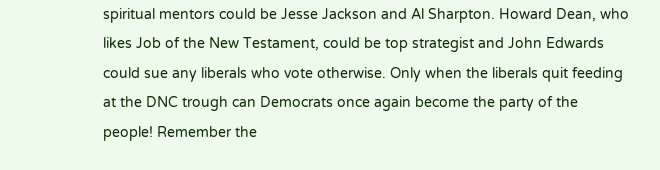spiritual mentors could be Jesse Jackson and Al Sharpton. Howard Dean, who likes Job of the New Testament, could be top strategist and John Edwards could sue any liberals who vote otherwise. Only when the liberals quit feeding at the DNC trough can Democrats once again become the party of the people! Remember the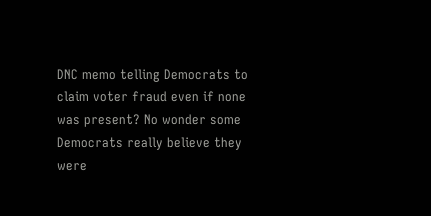DNC memo telling Democrats to claim voter fraud even if none was present? No wonder some Democrats really believe they were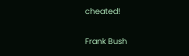cheated!

Frank Bush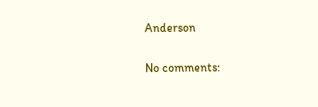Anderson

No comments: